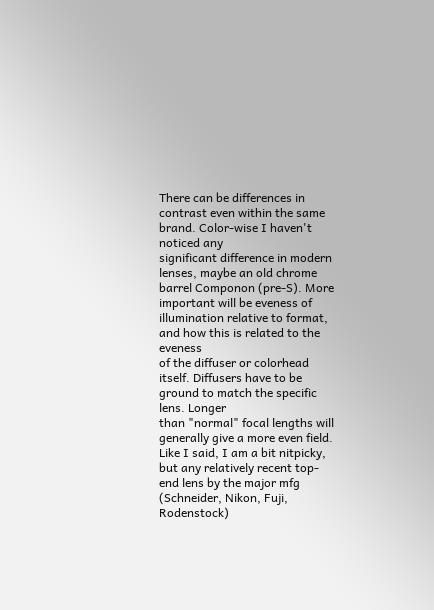There can be differences in contrast even within the same brand. Color-wise I haven't noticed any
significant difference in modern lenses, maybe an old chrome barrel Componon (pre-S). More important will be eveness of illumination relative to format, and how this is related to the eveness
of the diffuser or colorhead itself. Diffusers have to be ground to match the specific lens. Longer
than "normal" focal lengths will generally give a more even field. Like I said, I am a bit nitpicky,
but any relatively recent top-end lens by the major mfg (Schneider, Nikon, Fuji, Rodenstock)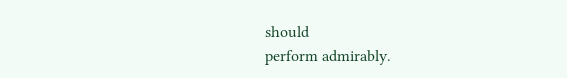should
perform admirably.